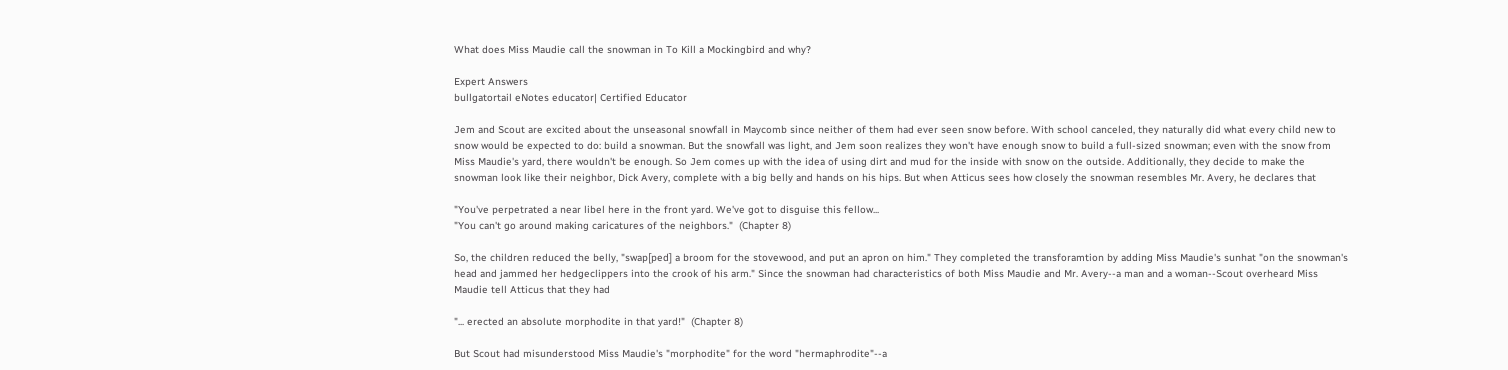What does Miss Maudie call the snowman in To Kill a Mockingbird and why?

Expert Answers
bullgatortail eNotes educator| Certified Educator

Jem and Scout are excited about the unseasonal snowfall in Maycomb since neither of them had ever seen snow before. With school canceled, they naturally did what every child new to snow would be expected to do: build a snowman. But the snowfall was light, and Jem soon realizes they won't have enough snow to build a full-sized snowman; even with the snow from Miss Maudie's yard, there wouldn't be enough. So Jem comes up with the idea of using dirt and mud for the inside with snow on the outside. Additionally, they decide to make the snowman look like their neighbor, Dick Avery, complete with a big belly and hands on his hips. But when Atticus sees how closely the snowman resembles Mr. Avery, he declares that

"You've perpetrated a near libel here in the front yard. We've got to disguise this fellow...
"You can't go around making caricatures of the neighbors."  (Chapter 8)

So, the children reduced the belly, "swap[ped] a broom for the stovewood, and put an apron on him." They completed the transforamtion by adding Miss Maudie's sunhat "on the snowman's head and jammed her hedgeclippers into the crook of his arm." Since the snowman had characteristics of both Miss Maudie and Mr. Avery--a man and a woman--Scout overheard Miss Maudie tell Atticus that they had

"... erected an absolute morphodite in that yard!"  (Chapter 8)

But Scout had misunderstood Miss Maudie's "morphodite" for the word "hermaphrodite"--a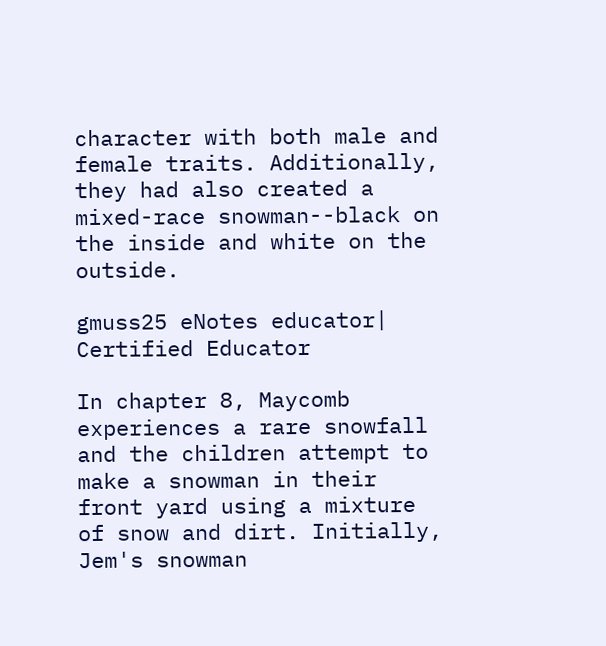character with both male and female traits. Additionally, they had also created a mixed-race snowman--black on the inside and white on the outside.

gmuss25 eNotes educator| Certified Educator

In chapter 8, Maycomb experiences a rare snowfall and the children attempt to make a snowman in their front yard using a mixture of snow and dirt. Initially, Jem's snowman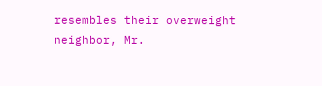resembles their overweight neighbor, Mr.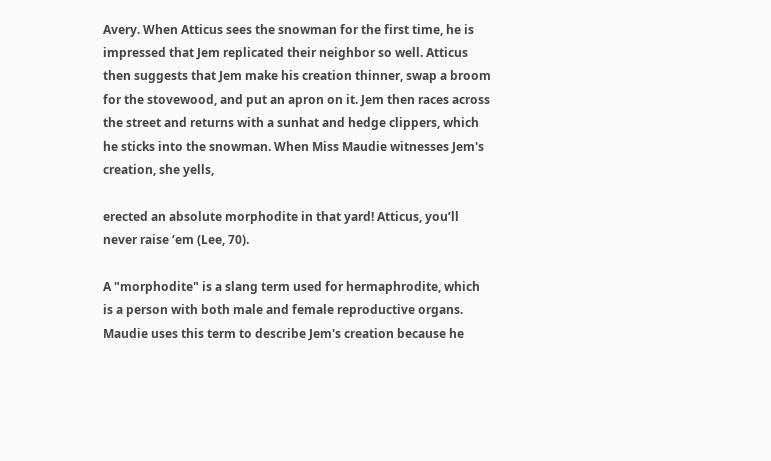Avery. When Atticus sees the snowman for the first time, he is impressed that Jem replicated their neighbor so well. Atticus then suggests that Jem make his creation thinner, swap a broom for the stovewood, and put an apron on it. Jem then races across the street and returns with a sunhat and hedge clippers, which he sticks into the snowman. When Miss Maudie witnesses Jem's creation, she yells,

erected an absolute morphodite in that yard! Atticus, you’ll never raise ‘em (Lee, 70).

A "morphodite" is a slang term used for hermaphrodite, which is a person with both male and female reproductive organs. Maudie uses this term to describe Jem's creation because he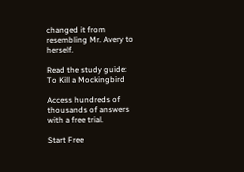changed it from resembling Mr. Avery to herself.

Read the study guide:
To Kill a Mockingbird

Access hundreds of thousands of answers with a free trial.

Start Free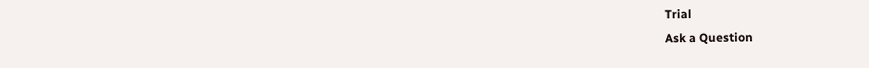Trial
Ask a Question